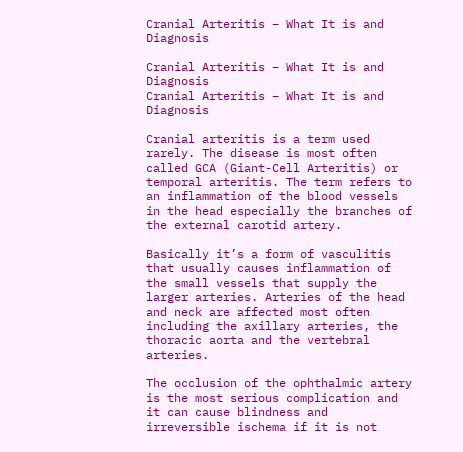Cranial Arteritis – What It is and Diagnosis

Cranial Arteritis – What It is and Diagnosis
Cranial Arteritis – What It is and Diagnosis

Cranial arteritis is a term used rarely. The disease is most often called GCA (Giant-Cell Arteritis) or temporal arteritis. The term refers to an inflammation of the blood vessels in the head especially the branches of the external carotid artery.

Basically it’s a form of vasculitis that usually causes inflammation of the small vessels that supply the larger arteries. Arteries of the head and neck are affected most often including the axillary arteries, the thoracic aorta and the vertebral arteries.

The occlusion of the ophthalmic artery is the most serious complication and it can cause blindness and irreversible ischema if it is not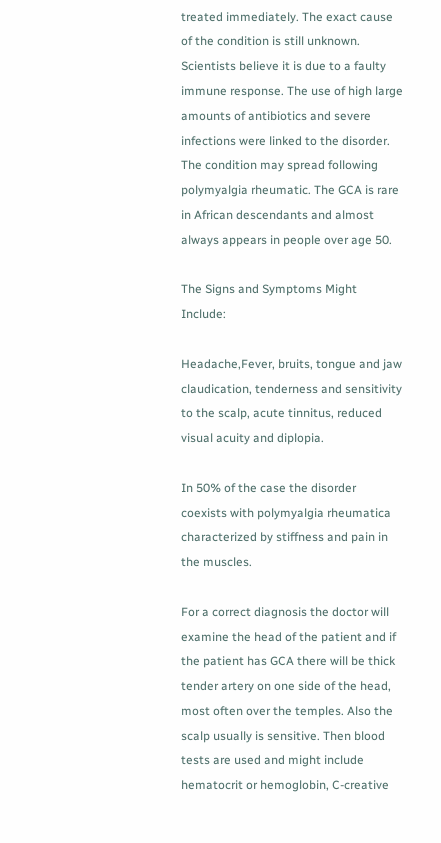treated immediately. The exact cause of the condition is still unknown. Scientists believe it is due to a faulty immune response. The use of high large amounts of antibiotics and severe infections were linked to the disorder. The condition may spread following polymyalgia rheumatic. The GCA is rare in African descendants and almost always appears in people over age 50.

The Signs and Symptoms Might Include:

Headache,Fever, bruits, tongue and jaw claudication, tenderness and sensitivity to the scalp, acute tinnitus, reduced visual acuity and diplopia.

In 50% of the case the disorder coexists with polymyalgia rheumatica characterized by stiffness and pain in the muscles.

For a correct diagnosis the doctor will examine the head of the patient and if the patient has GCA there will be thick tender artery on one side of the head, most often over the temples. Also the scalp usually is sensitive. Then blood tests are used and might include hematocrit or hemoglobin, C-creative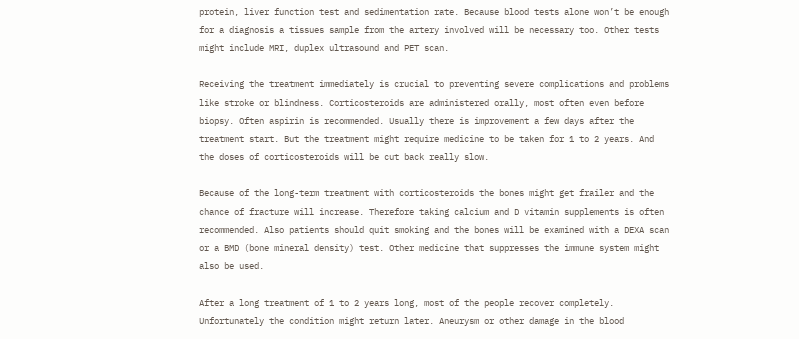protein, liver function test and sedimentation rate. Because blood tests alone won’t be enough for a diagnosis a tissues sample from the artery involved will be necessary too. Other tests might include MRI, duplex ultrasound and PET scan.

Receiving the treatment immediately is crucial to preventing severe complications and problems like stroke or blindness. Corticosteroids are administered orally, most often even before biopsy. Often aspirin is recommended. Usually there is improvement a few days after the treatment start. But the treatment might require medicine to be taken for 1 to 2 years. And the doses of corticosteroids will be cut back really slow.

Because of the long-term treatment with corticosteroids the bones might get frailer and the chance of fracture will increase. Therefore taking calcium and D vitamin supplements is often recommended. Also patients should quit smoking and the bones will be examined with a DEXA scan or a BMD (bone mineral density) test. Other medicine that suppresses the immune system might also be used.

After a long treatment of 1 to 2 years long, most of the people recover completely. Unfortunately the condition might return later. Aneurysm or other damage in the blood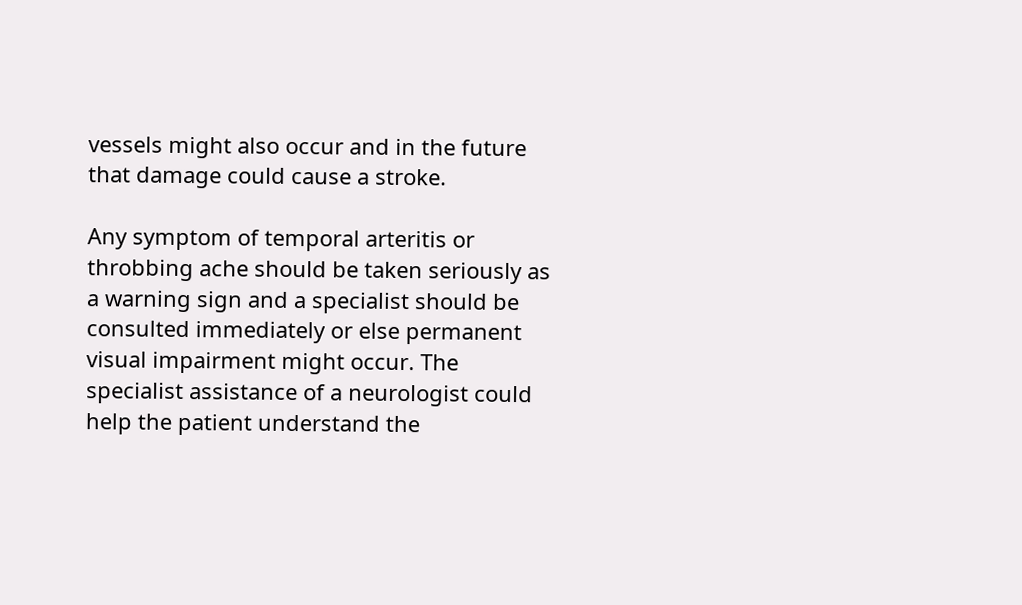vessels might also occur and in the future that damage could cause a stroke.

Any symptom of temporal arteritis or throbbing ache should be taken seriously as a warning sign and a specialist should be consulted immediately or else permanent visual impairment might occur. The specialist assistance of a neurologist could help the patient understand the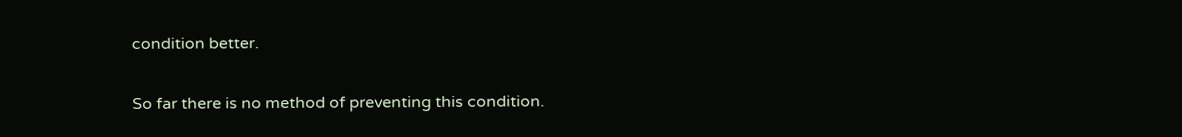condition better.

So far there is no method of preventing this condition.